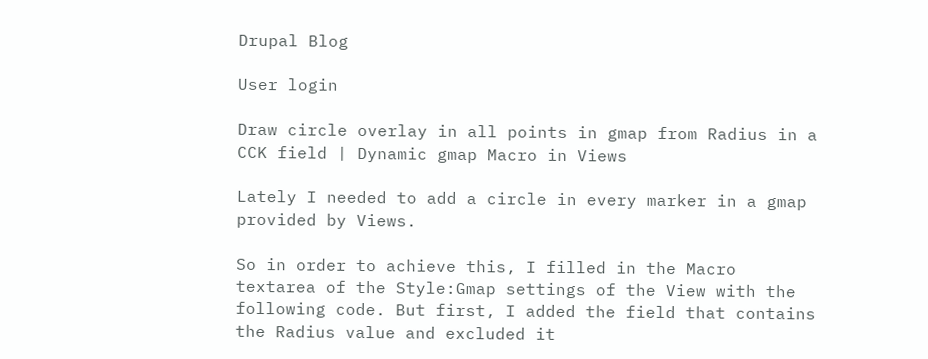Drupal Blog

User login

Draw circle overlay in all points in gmap from Radius in a CCK field | Dynamic gmap Macro in Views

Lately I needed to add a circle in every marker in a gmap provided by Views.

So in order to achieve this, I filled in the Macro textarea of the Style:Gmap settings of the View with the following code. But first, I added the field that contains the Radius value and excluded it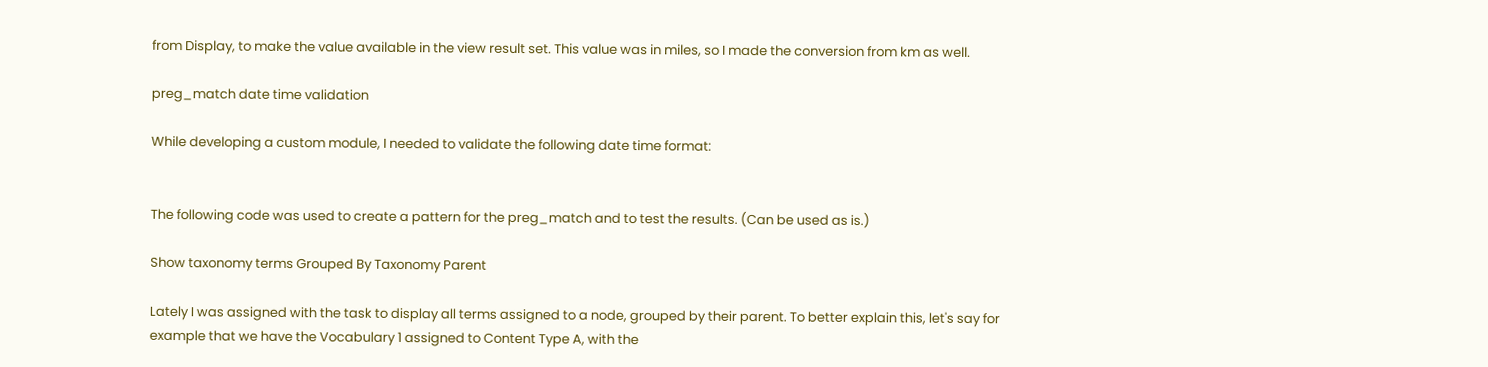from Display, to make the value available in the view result set. This value was in miles, so I made the conversion from km as well.

preg_match date time validation

While developing a custom module, I needed to validate the following date time format:


The following code was used to create a pattern for the preg_match and to test the results. (Can be used as is.)

Show taxonomy terms Grouped By Taxonomy Parent

Lately I was assigned with the task to display all terms assigned to a node, grouped by their parent. To better explain this, let's say for example that we have the Vocabulary 1 assigned to Content Type A, with the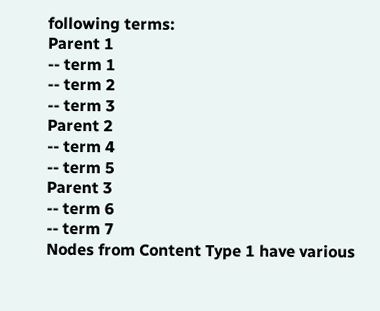following terms:
Parent 1
-- term 1
-- term 2
-- term 3
Parent 2
-- term 4
-- term 5
Parent 3
-- term 6
-- term 7
Nodes from Content Type 1 have various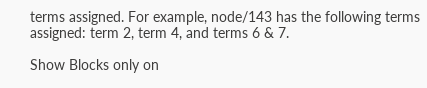terms assigned. For example, node/143 has the following terms assigned: term 2, term 4, and terms 6 & 7.

Show Blocks only on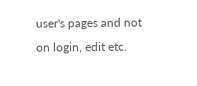user's pages and not on login, edit etc.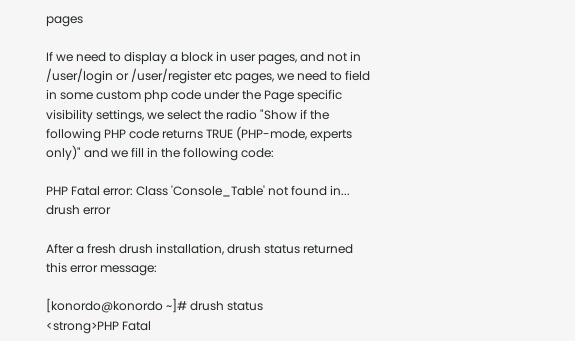pages

If we need to display a block in user pages, and not in /user/login or /user/register etc pages, we need to field in some custom php code under the Page specific visibility settings, we select the radio "Show if the following PHP code returns TRUE (PHP-mode, experts only)" and we fill in the following code:

PHP Fatal error: Class 'Console_Table' not found in... drush error

After a fresh drush installation, drush status returned this error message:

[konordo@konordo ~]# drush status
<strong>PHP Fatal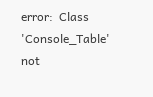error:  Class 'Console_Table' not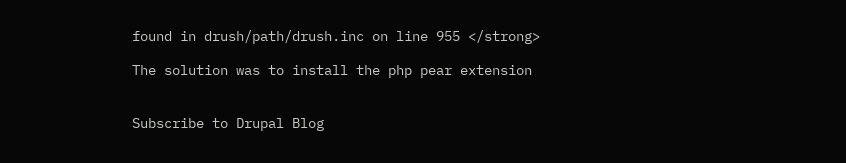found in drush/path/drush.inc on line 955 </strong>

The solution was to install the php pear extension


Subscribe to Drupal Blog